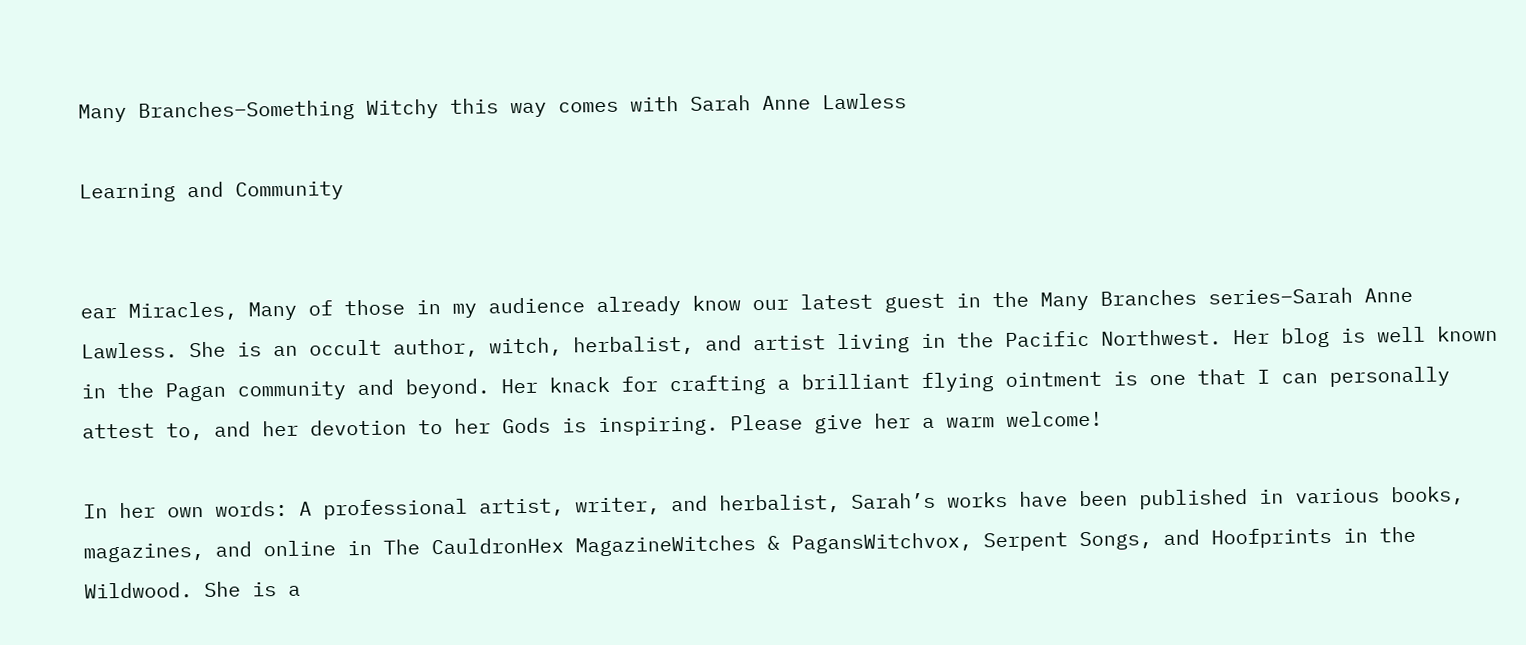Many Branches–Something Witchy this way comes with Sarah Anne Lawless

Learning and Community


ear Miracles, Many of those in my audience already know our latest guest in the Many Branches series–Sarah Anne Lawless. She is an occult author, witch, herbalist, and artist living in the Pacific Northwest. Her blog is well known in the Pagan community and beyond. Her knack for crafting a brilliant flying ointment is one that I can personally attest to, and her devotion to her Gods is inspiring. Please give her a warm welcome!

In her own words: A professional artist, writer, and herbalist, Sarah’s works have been published in various books, magazines, and online in The CauldronHex MagazineWitches & PagansWitchvox, Serpent Songs, and Hoofprints in the Wildwood. She is a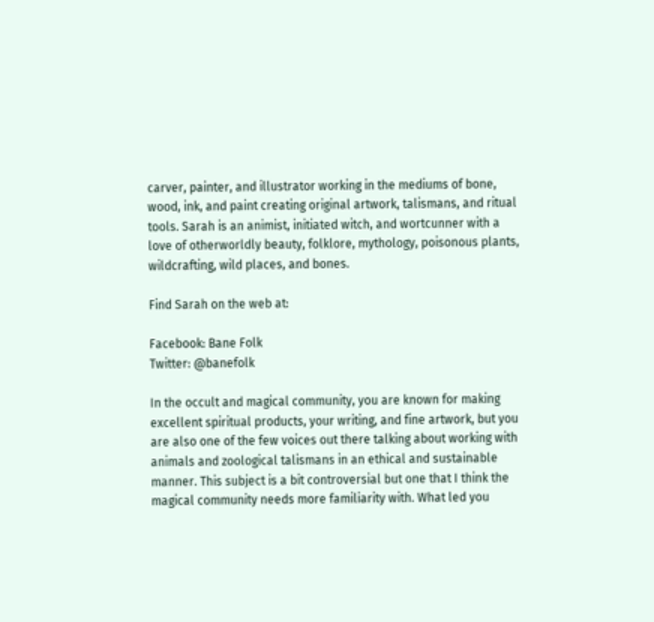carver, painter, and illustrator working in the mediums of bone, wood, ink, and paint creating original artwork, talismans, and ritual tools. Sarah is an animist, initiated witch, and wortcunner with a love of otherworldly beauty, folklore, mythology, poisonous plants, wildcrafting, wild places, and bones.

Find Sarah on the web at:

Facebook: Bane Folk
Twitter: @banefolk

In the occult and magical community, you are known for making excellent spiritual products, your writing, and fine artwork, but you are also one of the few voices out there talking about working with animals and zoological talismans in an ethical and sustainable manner. This subject is a bit controversial but one that I think the magical community needs more familiarity with. What led you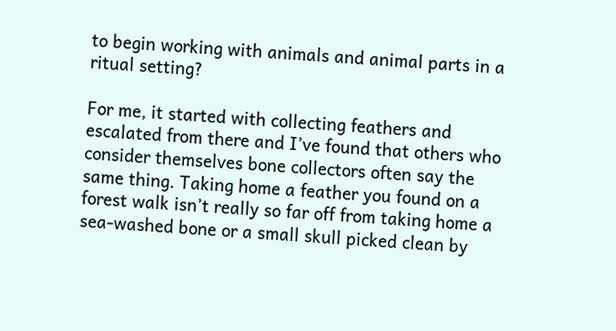to begin working with animals and animal parts in a ritual setting?

For me, it started with collecting feathers and escalated from there and I’ve found that others who consider themselves bone collectors often say the same thing. Taking home a feather you found on a forest walk isn’t really so far off from taking home a sea-washed bone or a small skull picked clean by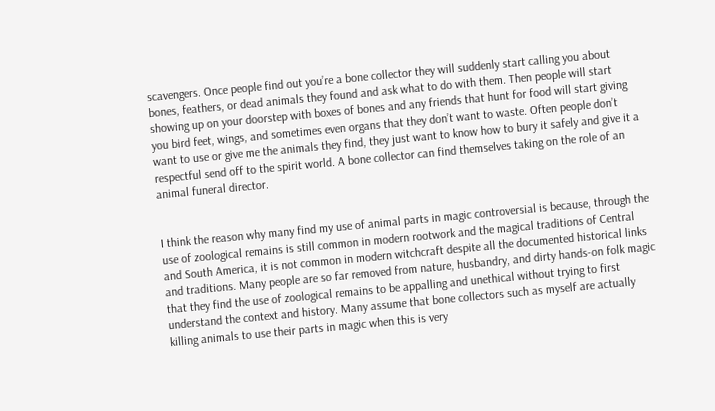scavengers. Once people find out you’re a bone collector they will suddenly start calling you about bones, feathers, or dead animals they found and ask what to do with them. Then people will start showing up on your doorstep with boxes of bones and any friends that hunt for food will start giving you bird feet, wings, and sometimes even organs that they don’t want to waste. Often people don’t want to use or give me the animals they find, they just want to know how to bury it safely and give it a respectful send off to the spirit world. A bone collector can find themselves taking on the role of an animal funeral director.


I think the reason why many find my use of animal parts in magic controversial is because, through the use of zoological remains is still common in modern rootwork and the magical traditions of Central and South America, it is not common in modern witchcraft despite all the documented historical links and traditions. Many people are so far removed from nature, husbandry, and dirty hands-on folk magic that they find the use of zoological remains to be appalling and unethical without trying to first understand the context and history. Many assume that bone collectors such as myself are actually killing animals to use their parts in magic when this is very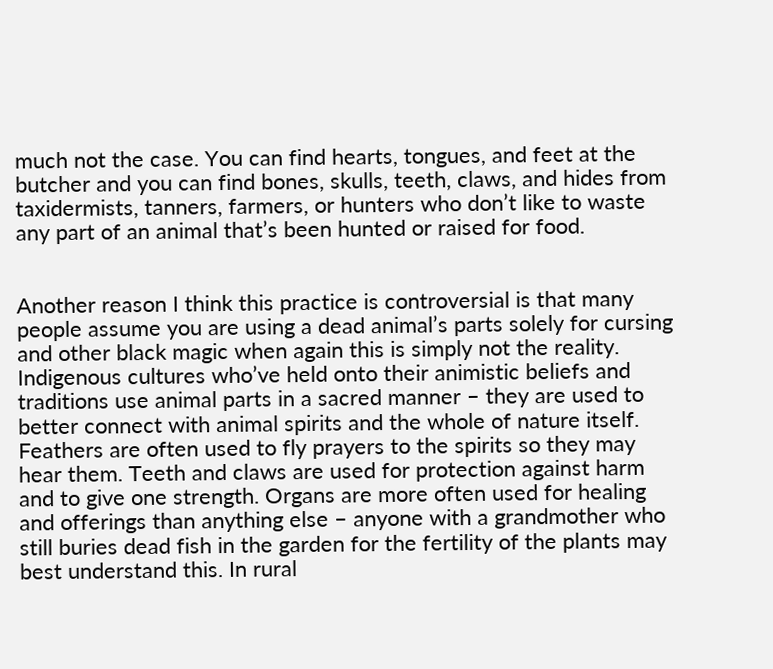much not the case. You can find hearts, tongues, and feet at the butcher and you can find bones, skulls, teeth, claws, and hides from taxidermists, tanners, farmers, or hunters who don’t like to waste any part of an animal that’s been hunted or raised for food.


Another reason I think this practice is controversial is that many people assume you are using a dead animal’s parts solely for cursing and other black magic when again this is simply not the reality. Indigenous cultures who’ve held onto their animistic beliefs and traditions use animal parts in a sacred manner – they are used to better connect with animal spirits and the whole of nature itself. Feathers are often used to fly prayers to the spirits so they may hear them. Teeth and claws are used for protection against harm and to give one strength. Organs are more often used for healing and offerings than anything else – anyone with a grandmother who still buries dead fish in the garden for the fertility of the plants may best understand this. In rural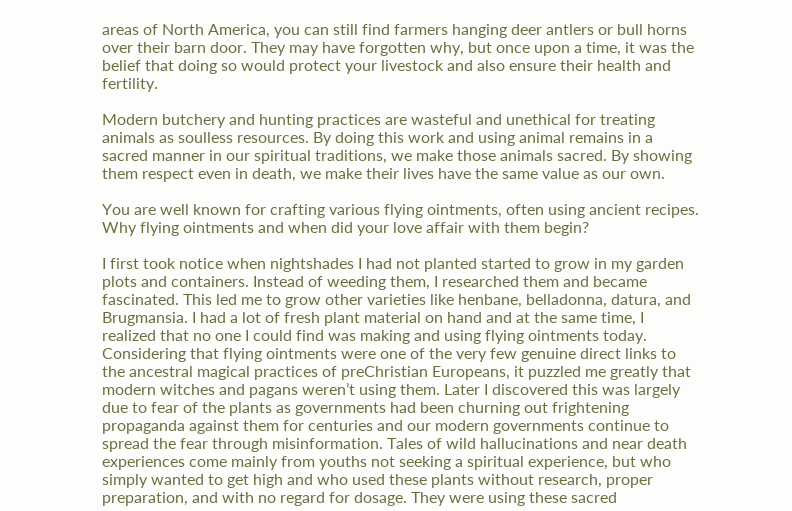areas of North America, you can still find farmers hanging deer antlers or bull horns over their barn door. They may have forgotten why, but once upon a time, it was the belief that doing so would protect your livestock and also ensure their health and fertility.

Modern butchery and hunting practices are wasteful and unethical for treating animals as soulless resources. By doing this work and using animal remains in a sacred manner in our spiritual traditions, we make those animals sacred. By showing them respect even in death, we make their lives have the same value as our own.

You are well known for crafting various flying ointments, often using ancient recipes. Why flying ointments and when did your love affair with them begin?

I first took notice when nightshades I had not planted started to grow in my garden plots and containers. Instead of weeding them, I researched them and became fascinated. This led me to grow other varieties like henbane, belladonna, datura, and Brugmansia. I had a lot of fresh plant material on hand and at the same time, I realized that no one I could find was making and using flying ointments today. Considering that flying ointments were one of the very few genuine direct links to the ancestral magical practices of preChristian Europeans, it puzzled me greatly that modern witches and pagans weren’t using them. Later I discovered this was largely due to fear of the plants as governments had been churning out frightening propaganda against them for centuries and our modern governments continue to spread the fear through misinformation. Tales of wild hallucinations and near death experiences come mainly from youths not seeking a spiritual experience, but who simply wanted to get high and who used these plants without research, proper preparation, and with no regard for dosage. They were using these sacred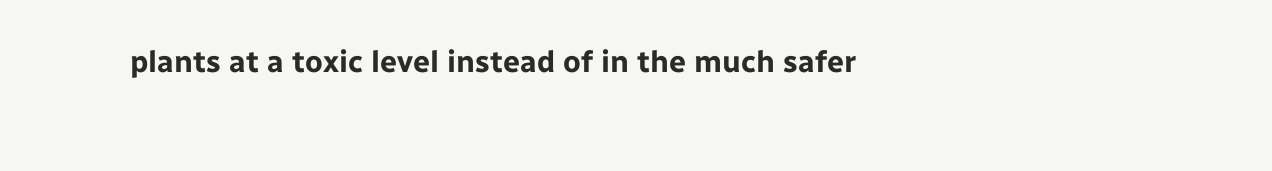plants at a toxic level instead of in the much safer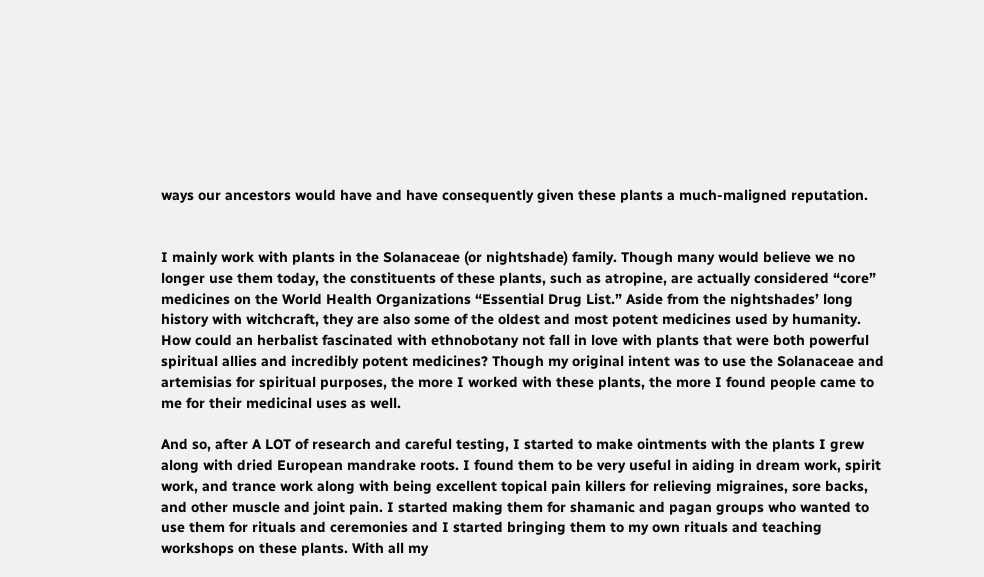ways our ancestors would have and have consequently given these plants a much-maligned reputation.


I mainly work with plants in the Solanaceae (or nightshade) family. Though many would believe we no longer use them today, the constituents of these plants, such as atropine, are actually considered “core” medicines on the World Health Organizations “Essential Drug List.” Aside from the nightshades’ long history with witchcraft, they are also some of the oldest and most potent medicines used by humanity. How could an herbalist fascinated with ethnobotany not fall in love with plants that were both powerful spiritual allies and incredibly potent medicines? Though my original intent was to use the Solanaceae and artemisias for spiritual purposes, the more I worked with these plants, the more I found people came to me for their medicinal uses as well.

And so, after A LOT of research and careful testing, I started to make ointments with the plants I grew along with dried European mandrake roots. I found them to be very useful in aiding in dream work, spirit work, and trance work along with being excellent topical pain killers for relieving migraines, sore backs, and other muscle and joint pain. I started making them for shamanic and pagan groups who wanted to use them for rituals and ceremonies and I started bringing them to my own rituals and teaching workshops on these plants. With all my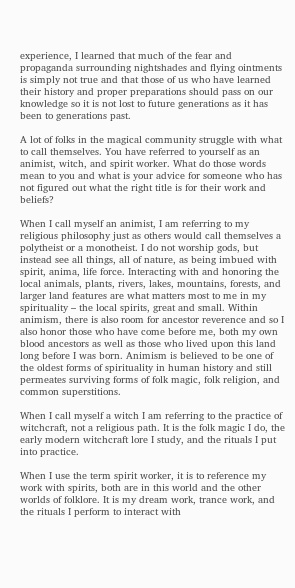experience, I learned that much of the fear and propaganda surrounding nightshades and flying ointments is simply not true and that those of us who have learned their history and proper preparations should pass on our knowledge so it is not lost to future generations as it has been to generations past.

A lot of folks in the magical community struggle with what to call themselves. You have referred to yourself as an animist, witch, and spirit worker. What do those words mean to you and what is your advice for someone who has not figured out what the right title is for their work and beliefs?

When I call myself an animist, I am referring to my religious philosophy just as others would call themselves a polytheist or a monotheist. I do not worship gods, but instead see all things, all of nature, as being imbued with spirit, anima, life force. Interacting with and honoring the local animals, plants, rivers, lakes, mountains, forests, and larger land features are what matters most to me in my spirituality – the local spirits, great and small. Within animism, there is also room for ancestor reverence and so I also honor those who have come before me, both my own blood ancestors as well as those who lived upon this land long before I was born. Animism is believed to be one of the oldest forms of spirituality in human history and still permeates surviving forms of folk magic, folk religion, and common superstitions.

When I call myself a witch I am referring to the practice of witchcraft, not a religious path. It is the folk magic I do, the early modern witchcraft lore I study, and the rituals I put into practice.

When I use the term spirit worker, it is to reference my work with spirits, both are in this world and the other worlds of folklore. It is my dream work, trance work, and the rituals I perform to interact with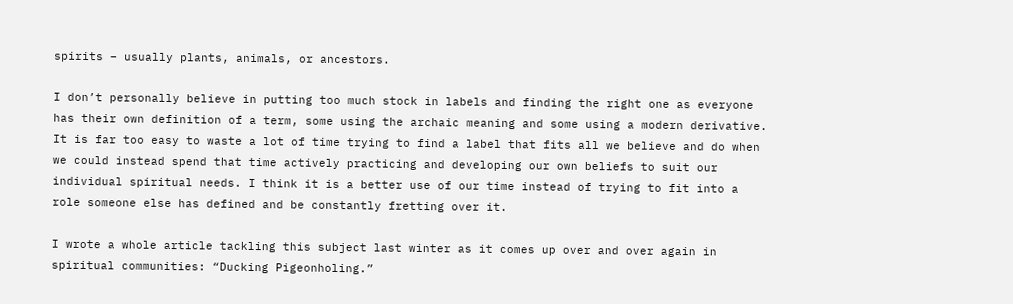spirits – usually plants, animals, or ancestors.

I don’t personally believe in putting too much stock in labels and finding the right one as everyone has their own definition of a term, some using the archaic meaning and some using a modern derivative. It is far too easy to waste a lot of time trying to find a label that fits all we believe and do when we could instead spend that time actively practicing and developing our own beliefs to suit our individual spiritual needs. I think it is a better use of our time instead of trying to fit into a role someone else has defined and be constantly fretting over it.

I wrote a whole article tackling this subject last winter as it comes up over and over again in spiritual communities: “Ducking Pigeonholing.”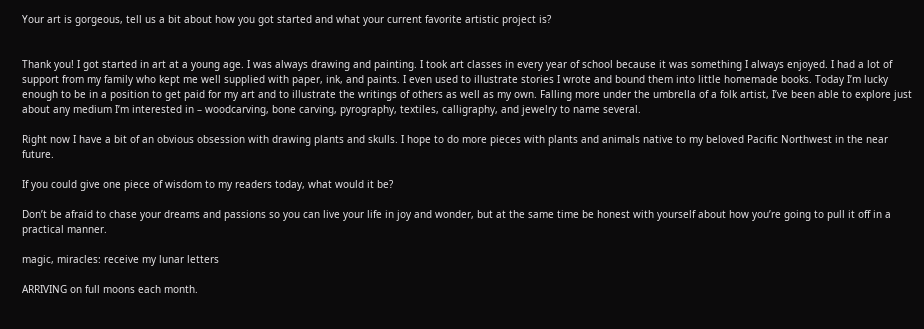Your art is gorgeous, tell us a bit about how you got started and what your current favorite artistic project is?


Thank you! I got started in art at a young age. I was always drawing and painting. I took art classes in every year of school because it was something I always enjoyed. I had a lot of support from my family who kept me well supplied with paper, ink, and paints. I even used to illustrate stories I wrote and bound them into little homemade books. Today I’m lucky enough to be in a position to get paid for my art and to illustrate the writings of others as well as my own. Falling more under the umbrella of a folk artist, I’ve been able to explore just about any medium I’m interested in – woodcarving, bone carving, pyrography, textiles, calligraphy, and jewelry to name several.

Right now I have a bit of an obvious obsession with drawing plants and skulls. I hope to do more pieces with plants and animals native to my beloved Pacific Northwest in the near future.

If you could give one piece of wisdom to my readers today, what would it be?

Don’t be afraid to chase your dreams and passions so you can live your life in joy and wonder, but at the same time be honest with yourself about how you’re going to pull it off in a practical manner.

magic, miracles: receive my lunar letters

ARRIVING on full moons each month.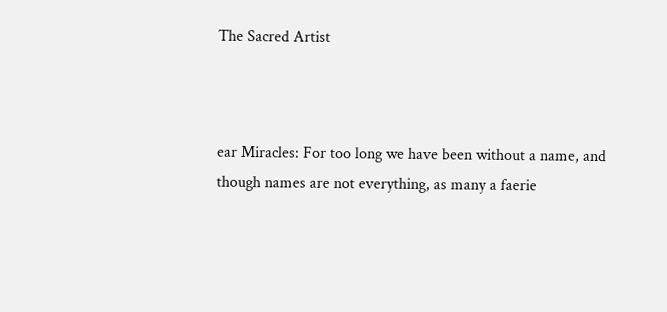The Sacred Artist



ear Miracles: For too long we have been without a name, and though names are not everything, as many a faerie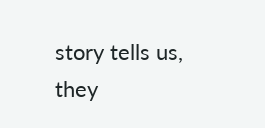story tells us, they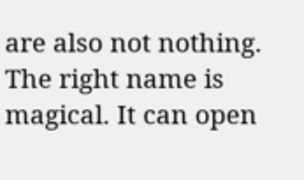are also not nothing. The right name is magical. It can open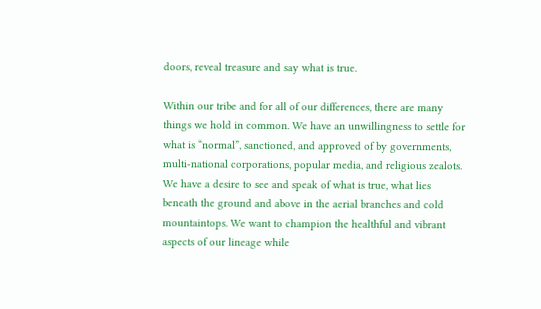doors, reveal treasure and say what is true.

Within our tribe and for all of our differences, there are many things we hold in common. We have an unwillingness to settle for what is “normal”, sanctioned, and approved of by governments, multi-national corporations, popular media, and religious zealots. We have a desire to see and speak of what is true, what lies beneath the ground and above in the aerial branches and cold mountaintops. We want to champion the healthful and vibrant aspects of our lineage while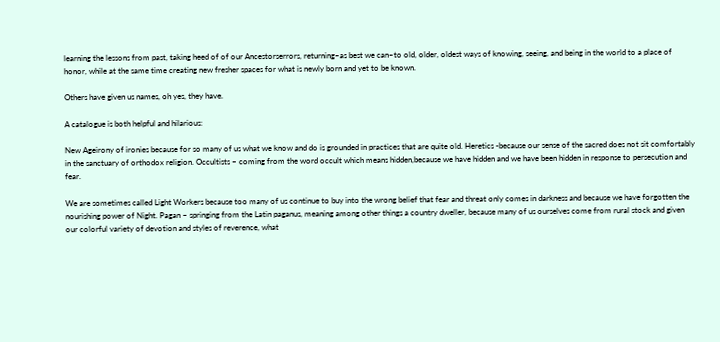learning the lessons from past, taking heed of of our Ancestorserrors, returning–as best we can–to old, older, oldest ways of knowing, seeing, and being in the world to a place of honor, while at the same time creating new fresher spaces for what is newly born and yet to be known.

Others have given us names, oh yes, they have.

A catalogue is both helpful and hilarious:

New Ageirony of ironies because for so many of us what we know and do is grounded in practices that are quite old. Heretics -because our sense of the sacred does not sit comfortably in the sanctuary of orthodox religion. Occultists – coming from the word occult which means hidden,because we have hidden and we have been hidden in response to persecution and fear.

We are sometimes called Light Workers because too many of us continue to buy into the wrong belief that fear and threat only comes in darkness and because we have forgotten the nourishing power of Night. Pagan – springing from the Latin paganus, meaning among other things a country dweller, because many of us ourselves come from rural stock and given our colorful variety of devotion and styles of reverence, what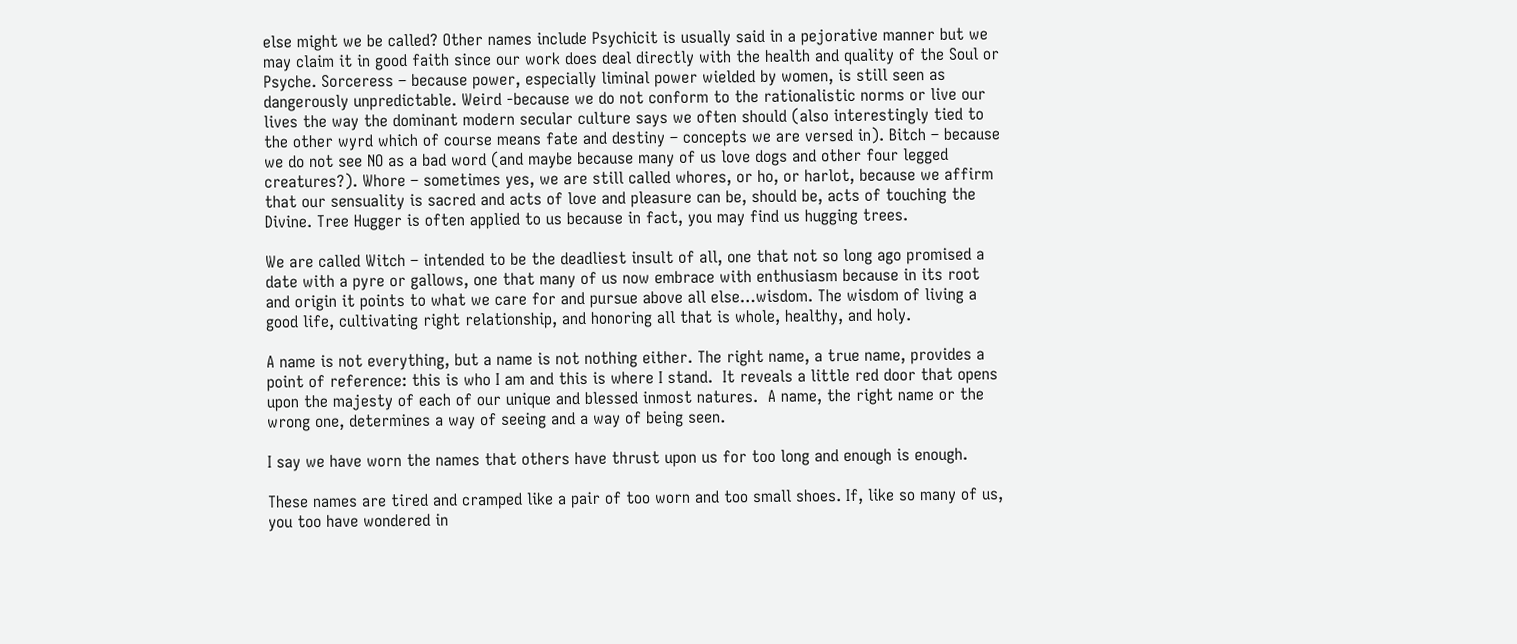else might we be called? Other names include Psychicit is usually said in a pejorative manner but we may claim it in good faith since our work does deal directly with the health and quality of the Soul or Psyche. Sorceress – because power, especially liminal power wielded by women, is still seen as dangerously unpredictable. Weird -because we do not conform to the rationalistic norms or live our lives the way the dominant modern secular culture says we often should (also interestingly tied to the other wyrd which of course means fate and destiny – concepts we are versed in). Bitch – because we do not see NO as a bad word (and maybe because many of us love dogs and other four legged creatures?). Whore – sometimes yes, we are still called whores, or ho, or harlot, because we affirm that our sensuality is sacred and acts of love and pleasure can be, should be, acts of touching the Divine. Tree Hugger is often applied to us because in fact, you may find us hugging trees.

We are called Witch – intended to be the deadliest insult of all, one that not so long ago promised a date with a pyre or gallows, one that many of us now embrace with enthusiasm because in its root and origin it points to what we care for and pursue above all else…wisdom. The wisdom of living a good life, cultivating right relationship, and honoring all that is whole, healthy, and holy.

A name is not everything, but a name is not nothing either. The right name, a true name, provides a point of reference: this is who I am and this is where I stand.  It reveals a little red door that opens upon the majesty of each of our unique and blessed inmost natures.  A name, the right name or the wrong one, determines a way of seeing and a way of being seen.

I say we have worn the names that others have thrust upon us for too long and enough is enough.

These names are tired and cramped like a pair of too worn and too small shoes. If, like so many of us, you too have wondered in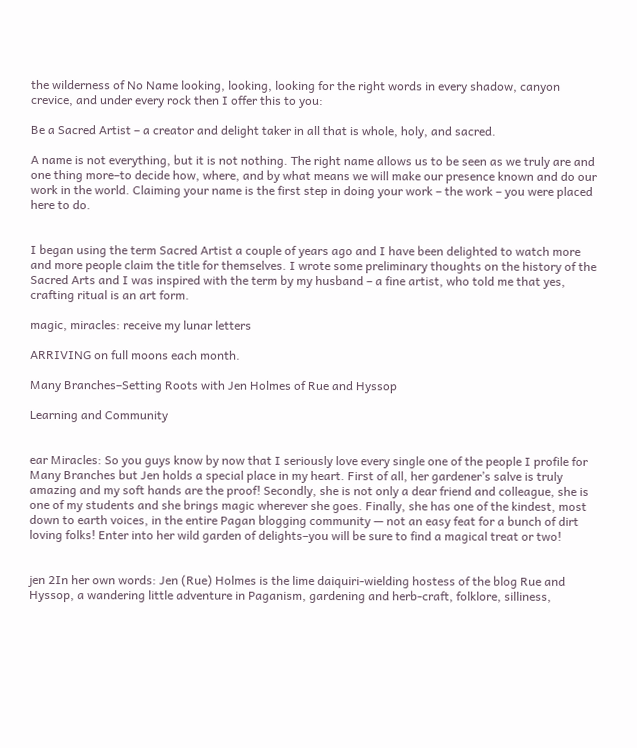the wilderness of No Name looking, looking, looking for the right words in every shadow, canyon crevice, and under every rock then I offer this to you:

Be a Sacred Artist – a creator and delight taker in all that is whole, holy, and sacred.

A name is not everything, but it is not nothing. The right name allows us to be seen as we truly are and one thing more–to decide how, where, and by what means we will make our presence known and do our work in the world. Claiming your name is the first step in doing your work – the work – you were placed here to do.


I began using the term Sacred Artist a couple of years ago and I have been delighted to watch more and more people claim the title for themselves. I wrote some preliminary thoughts on the history of the Sacred Arts and I was inspired with the term by my husband – a fine artist, who told me that yes, crafting ritual is an art form.

magic, miracles: receive my lunar letters

ARRIVING on full moons each month.

Many Branches–Setting Roots with Jen Holmes of Rue and Hyssop

Learning and Community


ear Miracles: So you guys know by now that I seriously love every single one of the people I profile for Many Branches but Jen holds a special place in my heart. First of all, her gardener’s salve is truly amazing and my soft hands are the proof! Secondly, she is not only a dear friend and colleague, she is one of my students and she brings magic wherever she goes. Finally, she has one of the kindest, most down to earth voices, in the entire Pagan blogging community — not an easy feat for a bunch of dirt loving folks! Enter into her wild garden of delights–you will be sure to find a magical treat or two!


jen 2In her own words: Jen (Rue) Holmes is the lime daiquiri-wielding hostess of the blog Rue and Hyssop, a wandering little adventure in Paganism, gardening and herb-craft, folklore, silliness,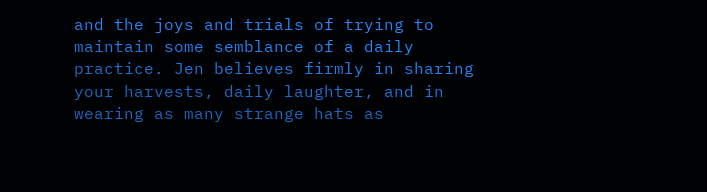and the joys and trials of trying to maintain some semblance of a daily practice. Jen believes firmly in sharing your harvests, daily laughter, and in wearing as many strange hats as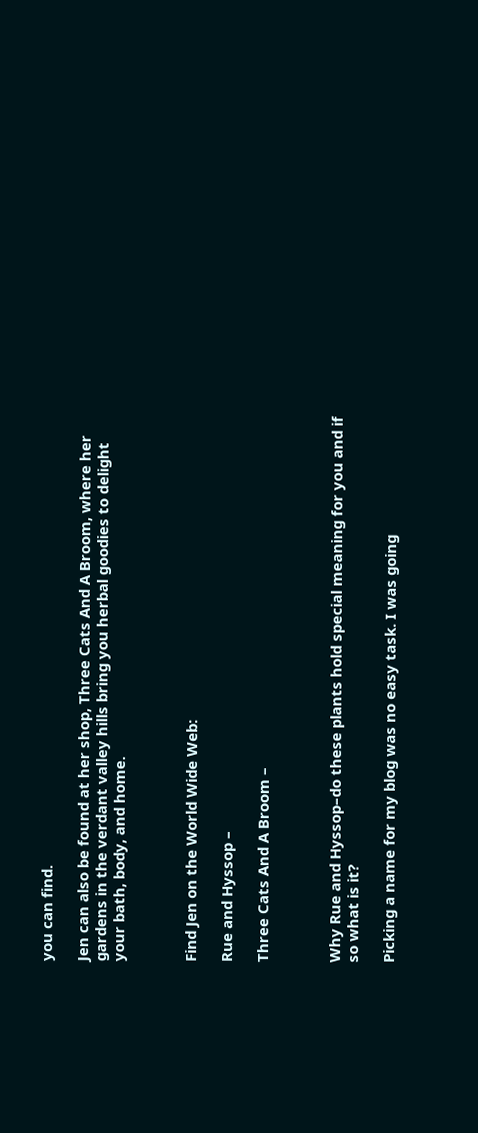you can find.

Jen can also be found at her shop, Three Cats And A Broom, where her gardens in the verdant valley hills bring you herbal goodies to delight your bath, body, and home.



Find Jen on the World Wide Web:

Rue and Hyssop –

Three Cats And A Broom –



Why Rue and Hyssop–do these plants hold special meaning for you and if so what is it?

Picking a name for my blog was no easy task. I was going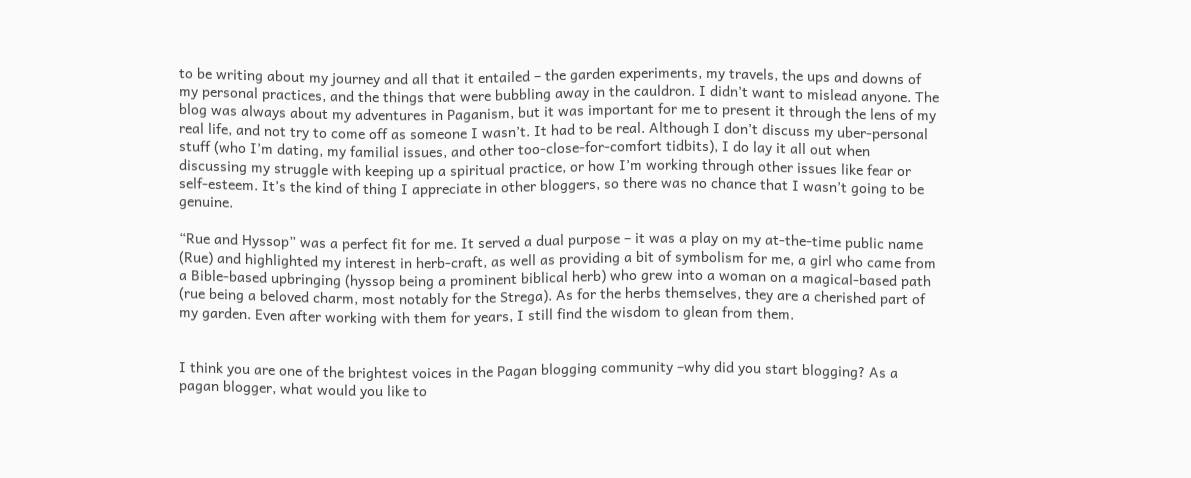to be writing about my journey and all that it entailed – the garden experiments, my travels, the ups and downs of my personal practices, and the things that were bubbling away in the cauldron. I didn’t want to mislead anyone. The blog was always about my adventures in Paganism, but it was important for me to present it through the lens of my real life, and not try to come off as someone I wasn’t. It had to be real. Although I don’t discuss my uber-personal stuff (who I’m dating, my familial issues, and other too-close-for-comfort tidbits), I do lay it all out when discussing my struggle with keeping up a spiritual practice, or how I’m working through other issues like fear or self-esteem. It’s the kind of thing I appreciate in other bloggers, so there was no chance that I wasn’t going to be genuine.

“Rue and Hyssop” was a perfect fit for me. It served a dual purpose – it was a play on my at-the-time public name (Rue) and highlighted my interest in herb-craft, as well as providing a bit of symbolism for me, a girl who came from a Bible-based upbringing (hyssop being a prominent biblical herb) who grew into a woman on a magical-based path (rue being a beloved charm, most notably for the Strega). As for the herbs themselves, they are a cherished part of my garden. Even after working with them for years, I still find the wisdom to glean from them.


I think you are one of the brightest voices in the Pagan blogging community –why did you start blogging? As a pagan blogger, what would you like to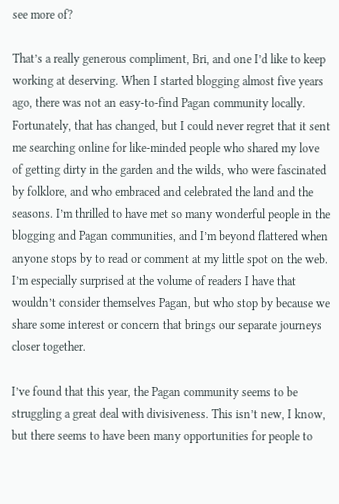see more of?

That’s a really generous compliment, Bri, and one I’d like to keep working at deserving. When I started blogging almost five years ago, there was not an easy-to-find Pagan community locally. Fortunately, that has changed, but I could never regret that it sent me searching online for like-minded people who shared my love of getting dirty in the garden and the wilds, who were fascinated by folklore, and who embraced and celebrated the land and the seasons. I’m thrilled to have met so many wonderful people in the blogging and Pagan communities, and I’m beyond flattered when anyone stops by to read or comment at my little spot on the web. I’m especially surprised at the volume of readers I have that wouldn’t consider themselves Pagan, but who stop by because we share some interest or concern that brings our separate journeys closer together.

I’ve found that this year, the Pagan community seems to be struggling a great deal with divisiveness. This isn’t new, I know, but there seems to have been many opportunities for people to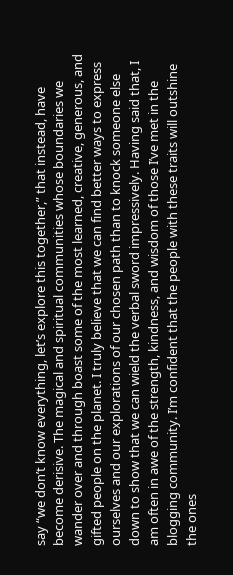say “we don’t know everything, let’s explore this together,” that instead, have become derisive. The magical and spiritual communities whose boundaries we wander over and through boast some of the most learned, creative, generous, and gifted people on the planet. I truly believe that we can find better ways to express ourselves and our explorations of our chosen path than to knock someone else down to show that we can wield the verbal sword impressively. Having said that, I am often in awe of the strength, kindness, and wisdom of those I’ve met in the blogging community. I’m confident that the people with these traits will outshine the ones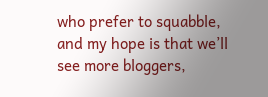who prefer to squabble, and my hope is that we’ll see more bloggers,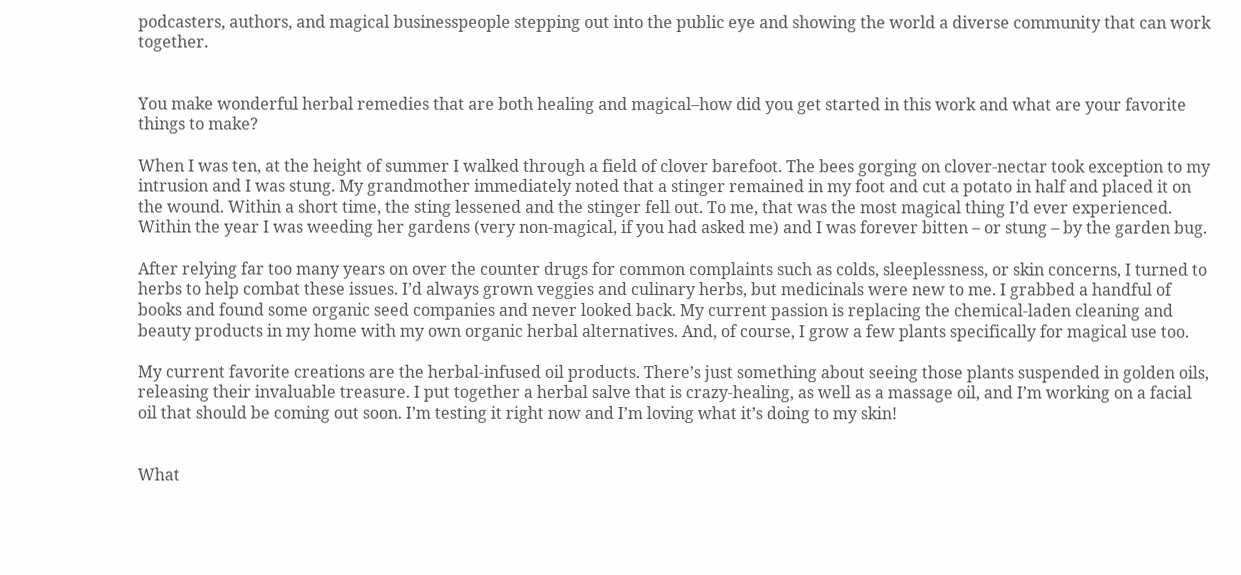podcasters, authors, and magical businesspeople stepping out into the public eye and showing the world a diverse community that can work together.


You make wonderful herbal remedies that are both healing and magical–how did you get started in this work and what are your favorite things to make?

When I was ten, at the height of summer I walked through a field of clover barefoot. The bees gorging on clover-nectar took exception to my intrusion and I was stung. My grandmother immediately noted that a stinger remained in my foot and cut a potato in half and placed it on the wound. Within a short time, the sting lessened and the stinger fell out. To me, that was the most magical thing I’d ever experienced. Within the year I was weeding her gardens (very non-magical, if you had asked me) and I was forever bitten – or stung – by the garden bug.

After relying far too many years on over the counter drugs for common complaints such as colds, sleeplessness, or skin concerns, I turned to herbs to help combat these issues. I’d always grown veggies and culinary herbs, but medicinals were new to me. I grabbed a handful of books and found some organic seed companies and never looked back. My current passion is replacing the chemical-laden cleaning and beauty products in my home with my own organic herbal alternatives. And, of course, I grow a few plants specifically for magical use too.

My current favorite creations are the herbal-infused oil products. There’s just something about seeing those plants suspended in golden oils, releasing their invaluable treasure. I put together a herbal salve that is crazy-healing, as well as a massage oil, and I’m working on a facial oil that should be coming out soon. I’m testing it right now and I’m loving what it’s doing to my skin!


What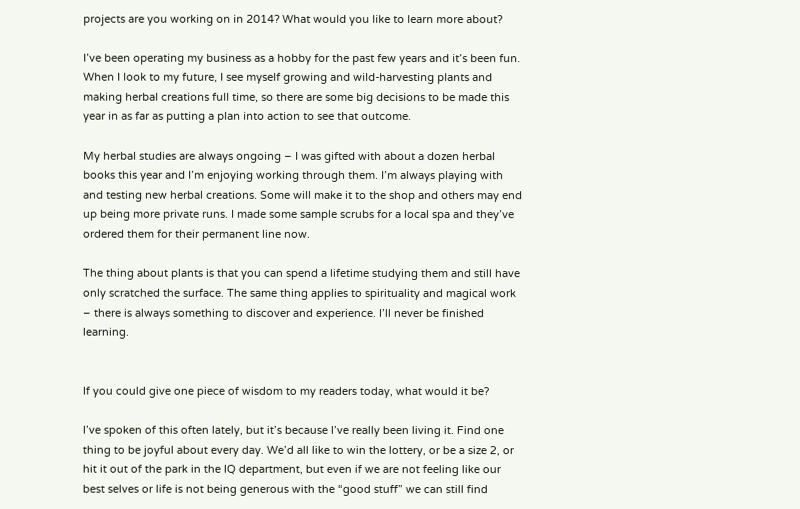projects are you working on in 2014? What would you like to learn more about?

I’ve been operating my business as a hobby for the past few years and it’s been fun. When I look to my future, I see myself growing and wild-harvesting plants and making herbal creations full time, so there are some big decisions to be made this year in as far as putting a plan into action to see that outcome.

My herbal studies are always ongoing – I was gifted with about a dozen herbal books this year and I’m enjoying working through them. I’m always playing with and testing new herbal creations. Some will make it to the shop and others may end up being more private runs. I made some sample scrubs for a local spa and they’ve ordered them for their permanent line now.

The thing about plants is that you can spend a lifetime studying them and still have only scratched the surface. The same thing applies to spirituality and magical work – there is always something to discover and experience. I’ll never be finished learning.


If you could give one piece of wisdom to my readers today, what would it be?

I’ve spoken of this often lately, but it’s because I’ve really been living it. Find one thing to be joyful about every day. We’d all like to win the lottery, or be a size 2, or hit it out of the park in the IQ department, but even if we are not feeling like our best selves or life is not being generous with the “good stuff” we can still find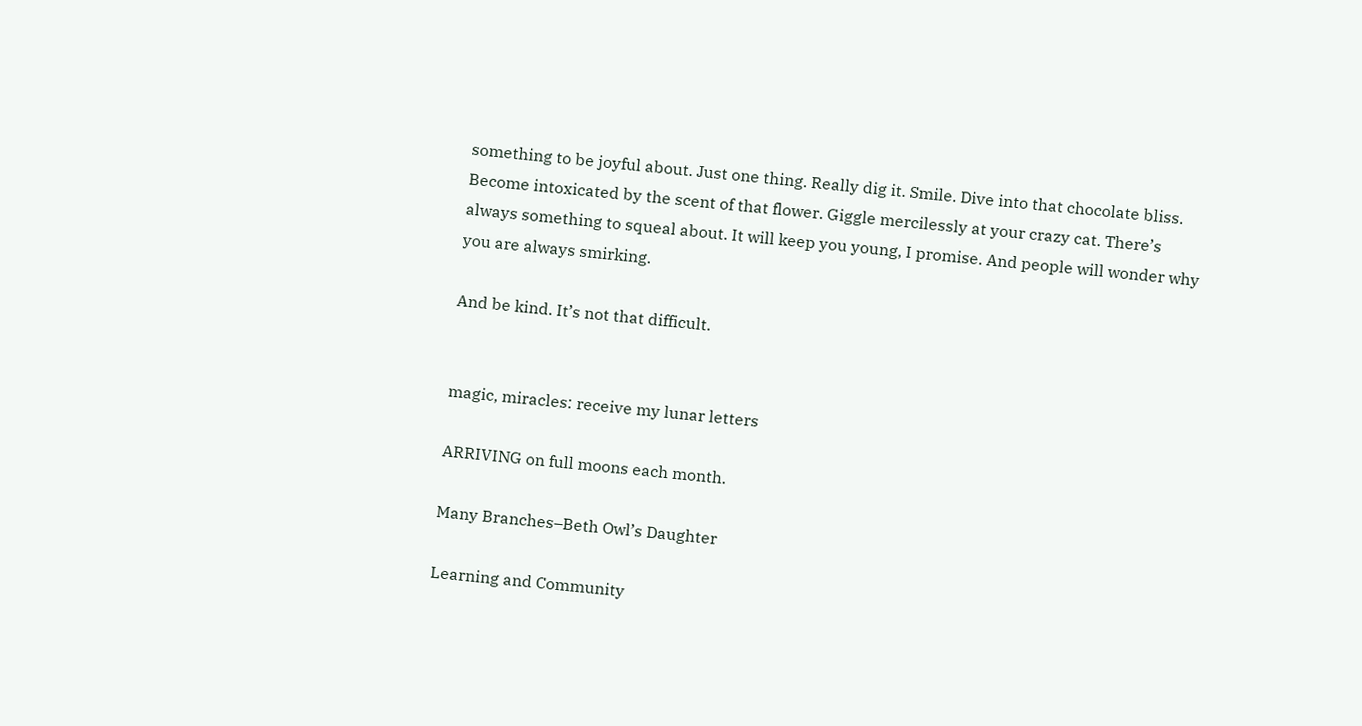something to be joyful about. Just one thing. Really dig it. Smile. Dive into that chocolate bliss. Become intoxicated by the scent of that flower. Giggle mercilessly at your crazy cat. There’s always something to squeal about. It will keep you young, I promise. And people will wonder why you are always smirking.

And be kind. It’s not that difficult.


magic, miracles: receive my lunar letters

ARRIVING on full moons each month.

Many Branches–Beth Owl’s Daughter

Learning and Community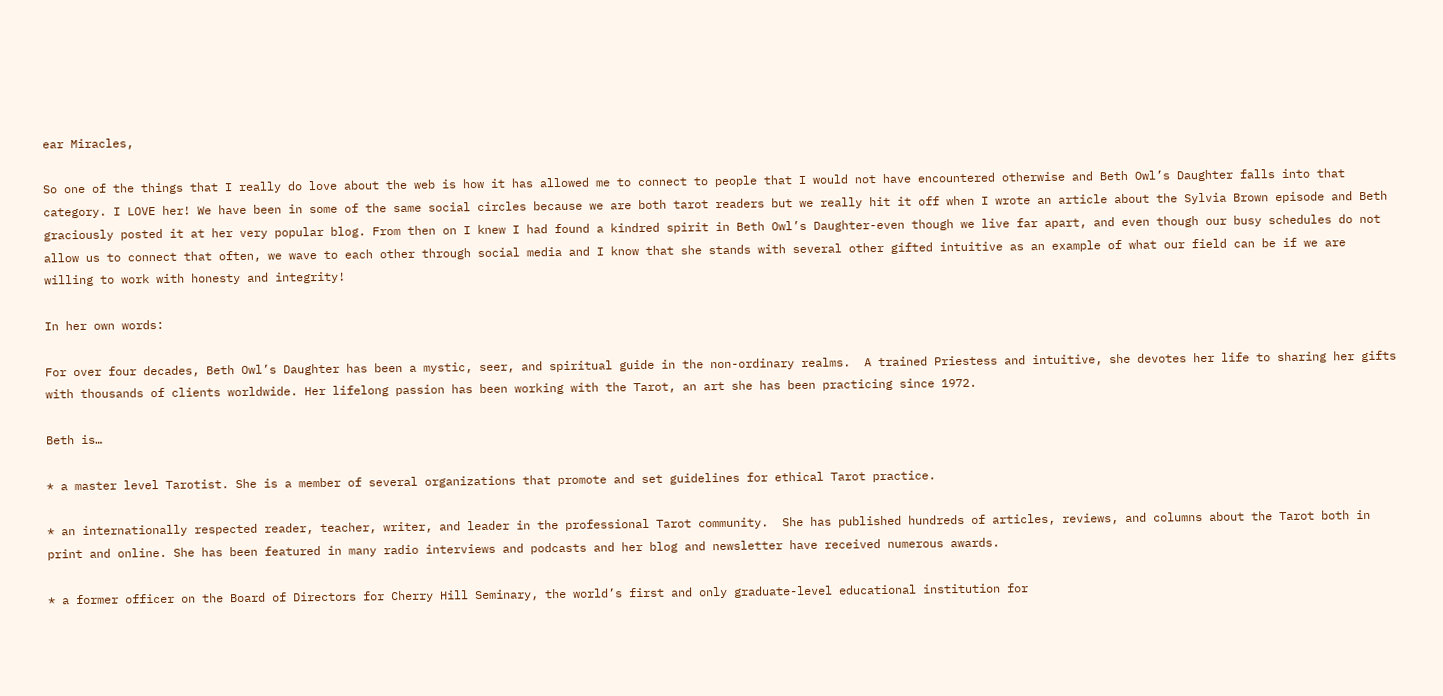ear Miracles,

So one of the things that I really do love about the web is how it has allowed me to connect to people that I would not have encountered otherwise and Beth Owl’s Daughter falls into that category. I LOVE her! We have been in some of the same social circles because we are both tarot readers but we really hit it off when I wrote an article about the Sylvia Brown episode and Beth graciously posted it at her very popular blog. From then on I knew I had found a kindred spirit in Beth Owl’s Daughter-even though we live far apart, and even though our busy schedules do not allow us to connect that often, we wave to each other through social media and I know that she stands with several other gifted intuitive as an example of what our field can be if we are willing to work with honesty and integrity!

In her own words:

For over four decades, Beth Owl’s Daughter has been a mystic, seer, and spiritual guide in the non-ordinary realms.  A trained Priestess and intuitive, she devotes her life to sharing her gifts with thousands of clients worldwide. Her lifelong passion has been working with the Tarot, an art she has been practicing since 1972.

Beth is…

* a master level Tarotist. She is a member of several organizations that promote and set guidelines for ethical Tarot practice.

* an internationally respected reader, teacher, writer, and leader in the professional Tarot community.  She has published hundreds of articles, reviews, and columns about the Tarot both in print and online. She has been featured in many radio interviews and podcasts and her blog and newsletter have received numerous awards.

* a former officer on the Board of Directors for Cherry Hill Seminary, the world’s first and only graduate-level educational institution for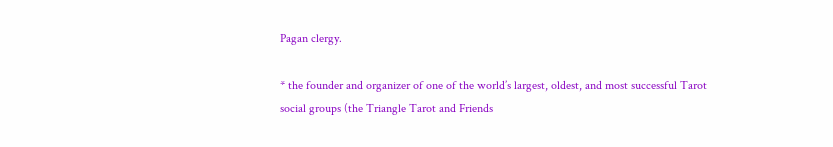Pagan clergy.

* the founder and organizer of one of the world’s largest, oldest, and most successful Tarot social groups (the Triangle Tarot and Friends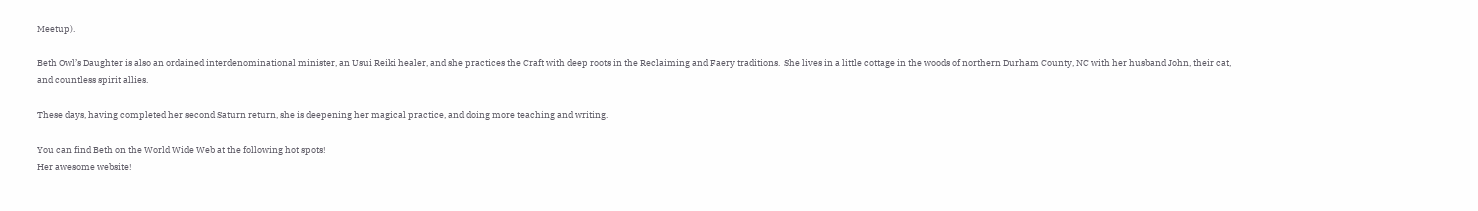Meetup).

Beth Owl’s Daughter is also an ordained interdenominational minister, an Usui Reiki healer, and she practices the Craft with deep roots in the Reclaiming and Faery traditions.  She lives in a little cottage in the woods of northern Durham County, NC with her husband John, their cat, and countless spirit allies.

These days, having completed her second Saturn return, she is deepening her magical practice, and doing more teaching and writing.

You can find Beth on the World Wide Web at the following hot spots!
Her awesome website!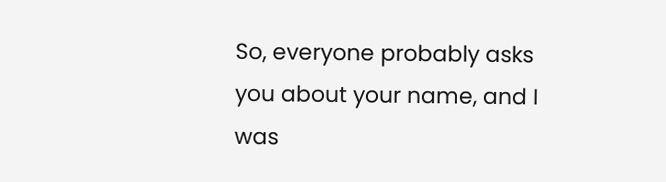So, everyone probably asks you about your name, and I was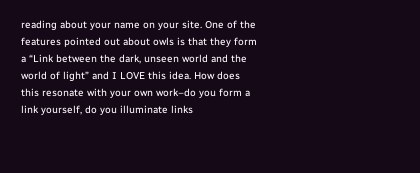reading about your name on your site. One of the features pointed out about owls is that they form a “Link between the dark, unseen world and the world of light” and I LOVE this idea. How does this resonate with your own work–do you form a link yourself, do you illuminate links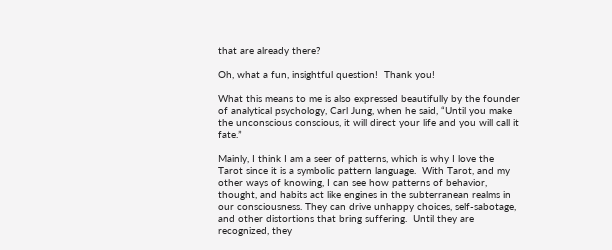that are already there?

Oh, what a fun, insightful question!  Thank you!

What this means to me is also expressed beautifully by the founder of analytical psychology, Carl Jung, when he said, “Until you make the unconscious conscious, it will direct your life and you will call it fate.”

Mainly, I think I am a seer of patterns, which is why I love the Tarot since it is a symbolic pattern language.  With Tarot, and my other ways of knowing, I can see how patterns of behavior, thought, and habits act like engines in the subterranean realms in our consciousness. They can drive unhappy choices, self-sabotage, and other distortions that bring suffering.  Until they are recognized, they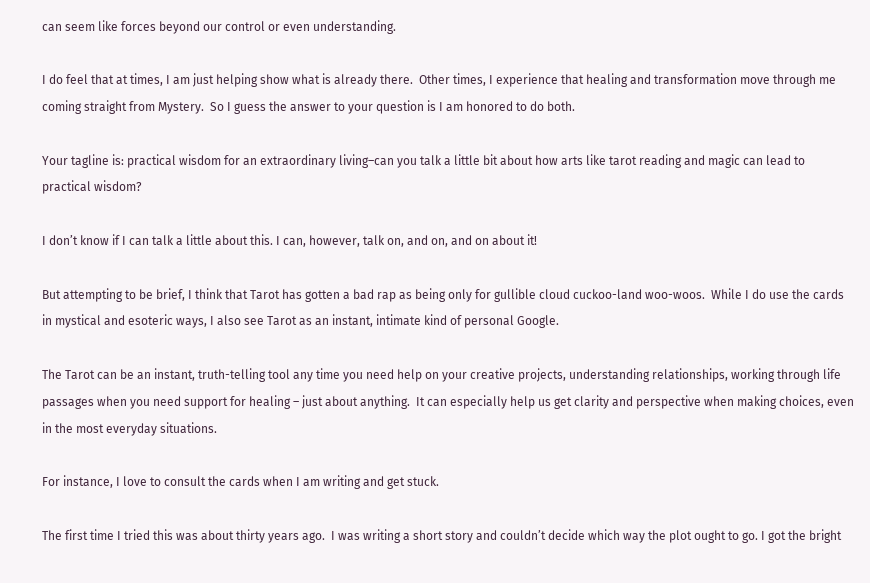can seem like forces beyond our control or even understanding.

I do feel that at times, I am just helping show what is already there.  Other times, I experience that healing and transformation move through me coming straight from Mystery.  So I guess the answer to your question is I am honored to do both.

Your tagline is: practical wisdom for an extraordinary living–can you talk a little bit about how arts like tarot reading and magic can lead to practical wisdom?

I don’t know if I can talk a little about this. I can, however, talk on, and on, and on about it!

But attempting to be brief, I think that Tarot has gotten a bad rap as being only for gullible cloud cuckoo-land woo-woos.  While I do use the cards in mystical and esoteric ways, I also see Tarot as an instant, intimate kind of personal Google.

The Tarot can be an instant, truth-telling tool any time you need help on your creative projects, understanding relationships, working through life passages when you need support for healing – just about anything.  It can especially help us get clarity and perspective when making choices, even in the most everyday situations.

For instance, I love to consult the cards when I am writing and get stuck.

The first time I tried this was about thirty years ago.  I was writing a short story and couldn’t decide which way the plot ought to go. I got the bright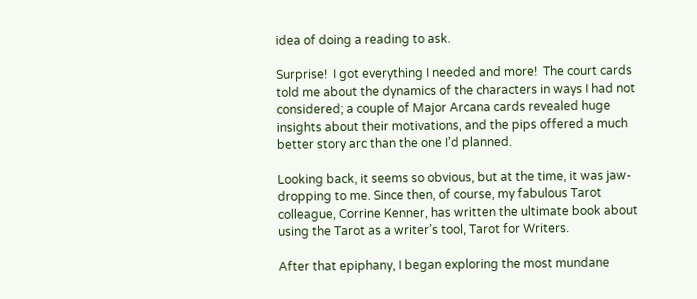idea of doing a reading to ask.

Surprise!  I got everything I needed and more!  The court cards told me about the dynamics of the characters in ways I had not considered; a couple of Major Arcana cards revealed huge insights about their motivations, and the pips offered a much better story arc than the one I’d planned.

Looking back, it seems so obvious, but at the time, it was jaw-dropping to me. Since then, of course, my fabulous Tarot colleague, Corrine Kenner, has written the ultimate book about using the Tarot as a writer’s tool, Tarot for Writers.

After that epiphany, I began exploring the most mundane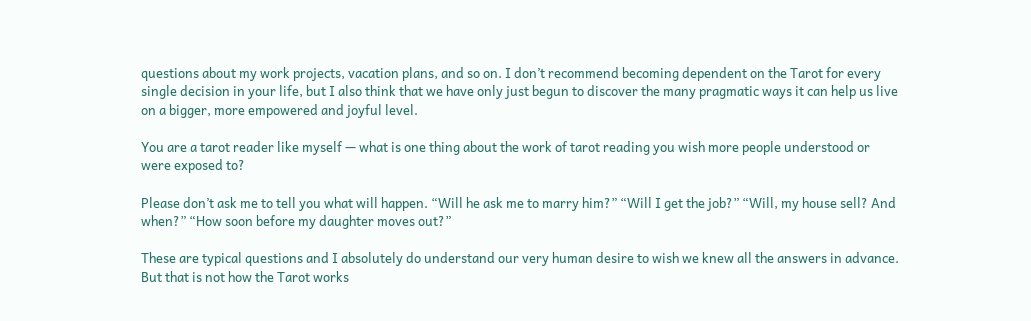questions about my work projects, vacation plans, and so on. I don’t recommend becoming dependent on the Tarot for every single decision in your life, but I also think that we have only just begun to discover the many pragmatic ways it can help us live on a bigger, more empowered and joyful level.

You are a tarot reader like myself — what is one thing about the work of tarot reading you wish more people understood or were exposed to?

Please don’t ask me to tell you what will happen. “Will he ask me to marry him?” “Will I get the job?” “Will, my house sell? And when?” “How soon before my daughter moves out?”

These are typical questions and I absolutely do understand our very human desire to wish we knew all the answers in advance. But that is not how the Tarot works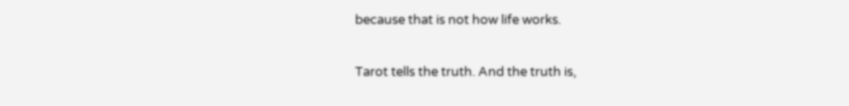because that is not how life works.

Tarot tells the truth. And the truth is,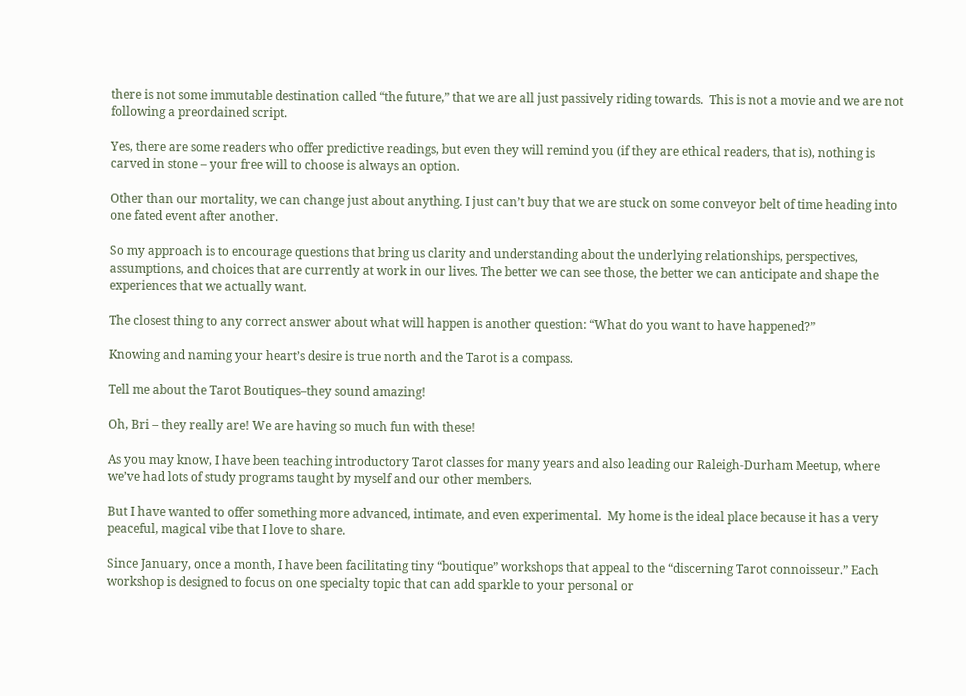there is not some immutable destination called “the future,” that we are all just passively riding towards.  This is not a movie and we are not following a preordained script.

Yes, there are some readers who offer predictive readings, but even they will remind you (if they are ethical readers, that is), nothing is carved in stone – your free will to choose is always an option.

Other than our mortality, we can change just about anything. I just can’t buy that we are stuck on some conveyor belt of time heading into one fated event after another.

So my approach is to encourage questions that bring us clarity and understanding about the underlying relationships, perspectives, assumptions, and choices that are currently at work in our lives. The better we can see those, the better we can anticipate and shape the experiences that we actually want.

The closest thing to any correct answer about what will happen is another question: “What do you want to have happened?”

Knowing and naming your heart’s desire is true north and the Tarot is a compass.

Tell me about the Tarot Boutiques–they sound amazing!

Oh, Bri – they really are! We are having so much fun with these!

As you may know, I have been teaching introductory Tarot classes for many years and also leading our Raleigh-Durham Meetup, where we’ve had lots of study programs taught by myself and our other members.

But I have wanted to offer something more advanced, intimate, and even experimental.  My home is the ideal place because it has a very peaceful, magical vibe that I love to share.

Since January, once a month, I have been facilitating tiny “boutique” workshops that appeal to the “discerning Tarot connoisseur.” Each workshop is designed to focus on one specialty topic that can add sparkle to your personal or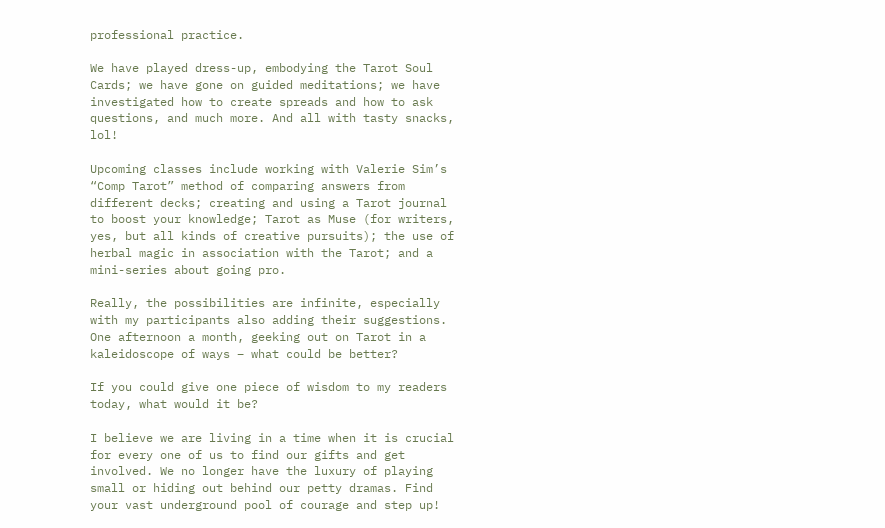professional practice.

We have played dress-up, embodying the Tarot Soul Cards; we have gone on guided meditations; we have investigated how to create spreads and how to ask questions, and much more. And all with tasty snacks, lol!

Upcoming classes include working with Valerie Sim’s “Comp Tarot” method of comparing answers from different decks; creating and using a Tarot journal to boost your knowledge; Tarot as Muse (for writers, yes, but all kinds of creative pursuits); the use of herbal magic in association with the Tarot; and a mini-series about going pro.

Really, the possibilities are infinite, especially with my participants also adding their suggestions.  One afternoon a month, geeking out on Tarot in a kaleidoscope of ways – what could be better?

If you could give one piece of wisdom to my readers today, what would it be?

I believe we are living in a time when it is crucial for every one of us to find our gifts and get involved. We no longer have the luxury of playing small or hiding out behind our petty dramas. Find your vast underground pool of courage and step up!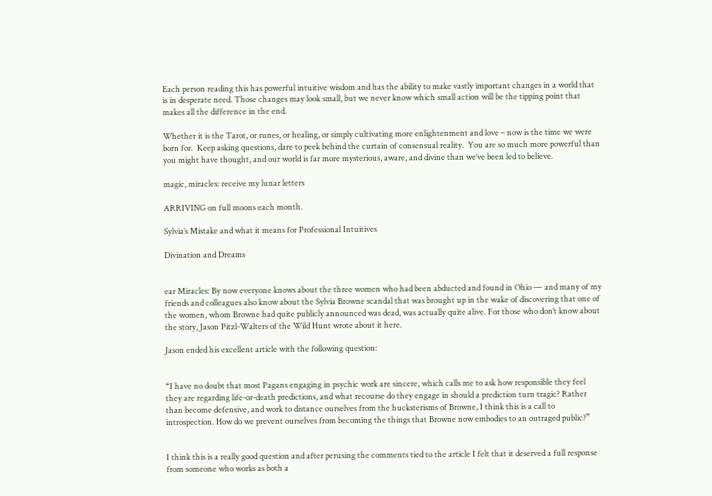Each person reading this has powerful intuitive wisdom and has the ability to make vastly important changes in a world that is in desperate need. Those changes may look small, but we never know which small action will be the tipping point that makes all the difference in the end.

Whether it is the Tarot, or runes, or healing, or simply cultivating more enlightenment and love – now is the time we were born for.  Keep asking questions, dare to peek behind the curtain of consensual reality.  You are so much more powerful than you might have thought, and our world is far more mysterious, aware, and divine than we’ve been led to believe.

magic, miracles: receive my lunar letters

ARRIVING on full moons each month.

Sylvia’s Mistake and what it means for Professional Intuitives

Divination and Dreams


ear Miracles: By now everyone knows about the three women who had been abducted and found in Ohio — and many of my friends and colleagues also know about the Sylvia Browne scandal that was brought up in the wake of discovering that one of the women, whom Browne had quite publicly announced was dead, was actually quite alive. For those who don’t know about the story, Jason Pitzl-Walters of the Wild Hunt wrote about it here.

Jason ended his excellent article with the following question:


“I have no doubt that most Pagans engaging in psychic work are sincere, which calls me to ask how responsible they feel they are regarding life-or-death predictions, and what recourse do they engage in should a prediction turn tragic? Rather than become defensive, and work to distance ourselves from the hucksterisms of Browne, I think this is a call to introspection. How do we prevent ourselves from becoming the things that Browne now embodies to an outraged public?”


I think this is a really good question and after perusing the comments tied to the article I felt that it deserved a full response from someone who works as both a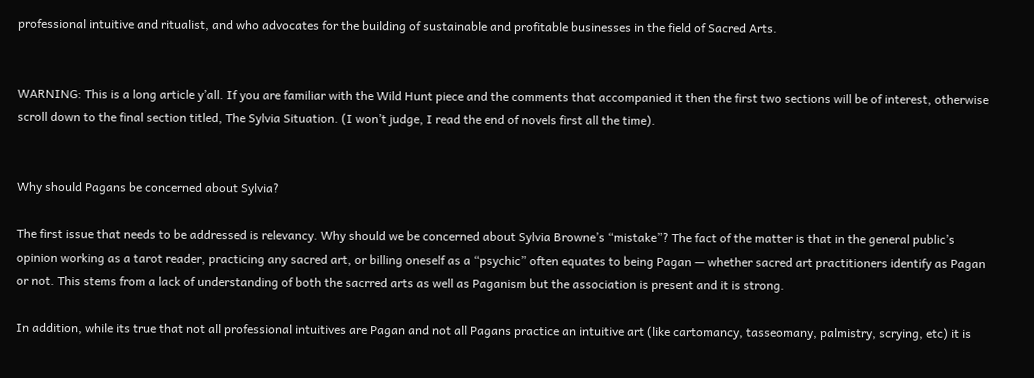professional intuitive and ritualist, and who advocates for the building of sustainable and profitable businesses in the field of Sacred Arts.


WARNING: This is a long article y’all. If you are familiar with the Wild Hunt piece and the comments that accompanied it then the first two sections will be of interest, otherwise scroll down to the final section titled, The Sylvia Situation. (I won’t judge, I read the end of novels first all the time).


Why should Pagans be concerned about Sylvia?

The first issue that needs to be addressed is relevancy. Why should we be concerned about Sylvia Browne’s “mistake”? The fact of the matter is that in the general public’s opinion working as a tarot reader, practicing any sacred art, or billing oneself as a “psychic” often equates to being Pagan — whether sacred art practitioners identify as Pagan or not. This stems from a lack of understanding of both the sacrred arts as well as Paganism but the association is present and it is strong.

In addition, while its true that not all professional intuitives are Pagan and not all Pagans practice an intuitive art (like cartomancy, tasseomany, palmistry, scrying, etc) it is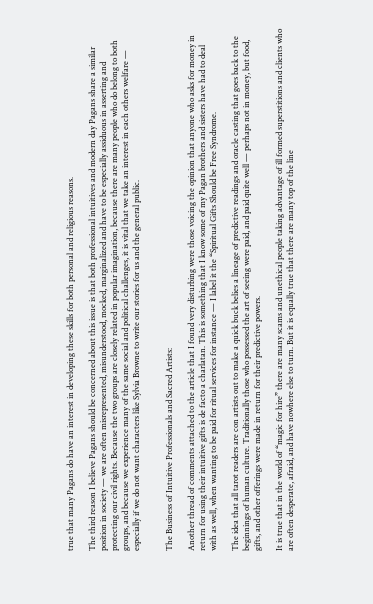true that many Pagans do have an interest in developing these skills for both personal and religious reasons.

The third reason I believe Pagans should be concerned about this issue is that both professional intuitives and modern day Pagans share a similar position in society — we are often misrepresented, misunderstood, mocked, marginalized and have to be especially assiduous in asserting and protecting our civil rights. Because the two groups are closely related in popular imagination, because there are many people who do belong to both groups, and because we experience many of the same social and political challenges, it is vital that we take an interest in each others welfare — especially if we do not want characters like Sylvia Browne to write our stories for us and the general public.


The Business of Intuitive Professionals and Sacred Artists:

Another thread of comments attached to the article that I found very disturbing were those voicing the opinion that anyone who asks for money in return for using their intuitive gifts is de facto a charlatan. This is something that I know some of my Pagan brothers and sisters have had to deal with as well, when wanting to be paid for ritual services for instance — I label it the “Spiritual Gifts Should be Free Syndrome.

The idea that all tarot readers are con artists out to make a quick buck belies a lineage of predictive readings and oracle casting that goes back to the beginnings of human culture. Traditionally those who possessed the art of seeing were paid, and paid quite well — perhaps not in money, but food, gifts, and other offerings were made in return for their predictive powers.

It is true that in the world of “magic for hire” there are many scams and unethical people taking advantage of ill formed superstitions and clients who are often desperate, afraid, and have nowhere else to turn. But it is equally true that there are many top of the line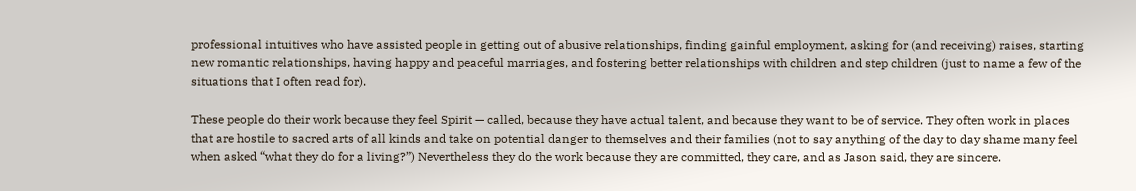professional intuitives who have assisted people in getting out of abusive relationships, finding gainful employment, asking for (and receiving) raises, starting new romantic relationships, having happy and peaceful marriages, and fostering better relationships with children and step children (just to name a few of the situations that I often read for).

These people do their work because they feel Spirit — called, because they have actual talent, and because they want to be of service. They often work in places that are hostile to sacred arts of all kinds and take on potential danger to themselves and their families (not to say anything of the day to day shame many feel when asked “what they do for a living?”) Nevertheless they do the work because they are committed, they care, and as Jason said, they are sincere.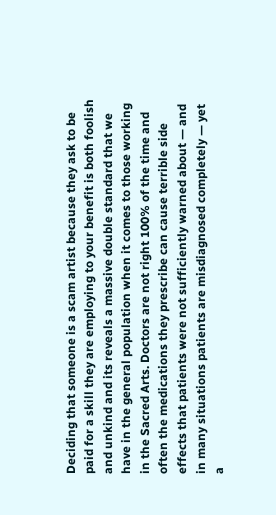Deciding that someone is a scam artist because they ask to be paid for a skill they are employing to your benefit is both foolish and unkind and its reveals a massive double standard that we have in the general population when it comes to those working in the Sacred Arts. Doctors are not right 100% of the time and often the medications they prescribe can cause terrible side effects that patients were not sufficiently warned about — and in many situations patients are misdiagnosed completely — yet a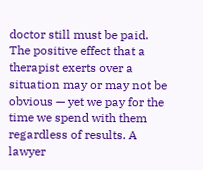doctor still must be paid. The positive effect that a therapist exerts over a situation may or may not be obvious — yet we pay for the time we spend with them regardless of results. A lawyer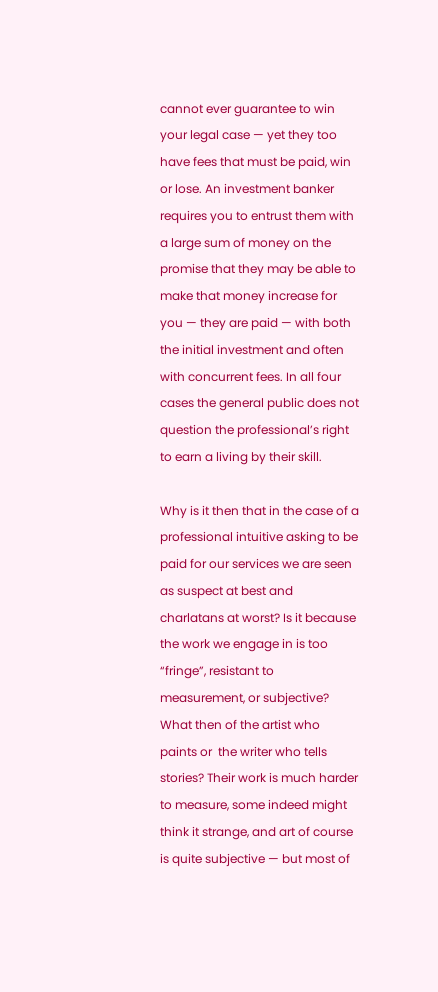cannot ever guarantee to win your legal case — yet they too have fees that must be paid, win or lose. An investment banker requires you to entrust them with a large sum of money on the promise that they may be able to make that money increase for you — they are paid — with both the initial investment and often with concurrent fees. In all four cases the general public does not question the professional’s right to earn a living by their skill.

Why is it then that in the case of a professional intuitive asking to be paid for our services we are seen as suspect at best and charlatans at worst? Is it because the work we engage in is too “fringe”, resistant to measurement, or subjective? What then of the artist who paints or  the writer who tells stories? Their work is much harder to measure, some indeed might think it strange, and art of course is quite subjective — but most of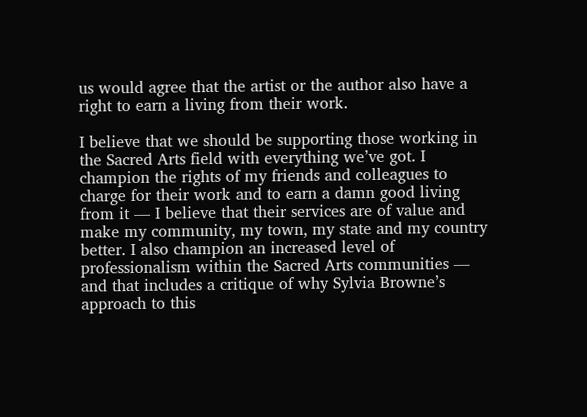us would agree that the artist or the author also have a right to earn a living from their work.

I believe that we should be supporting those working in the Sacred Arts field with everything we’ve got. I champion the rights of my friends and colleagues to charge for their work and to earn a damn good living from it — I believe that their services are of value and make my community, my town, my state and my country better. I also champion an increased level of professionalism within the Sacred Arts communities — and that includes a critique of why Sylvia Browne’s approach to this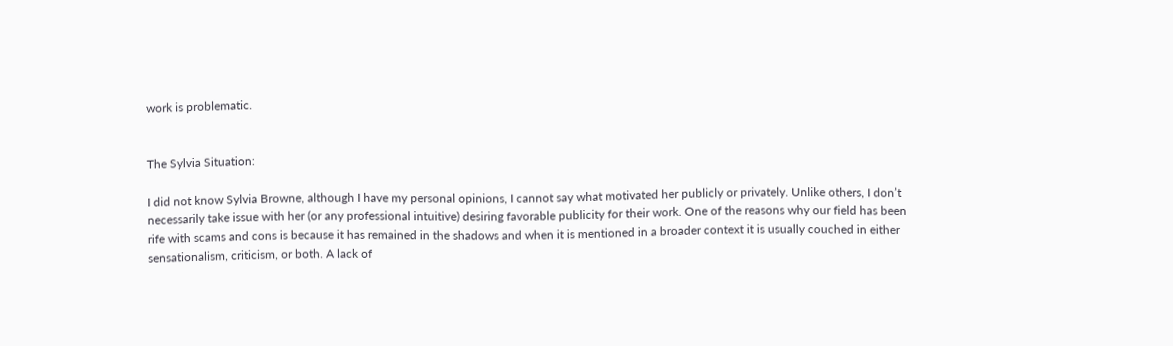work is problematic.


The Sylvia Situation:

I did not know Sylvia Browne, although I have my personal opinions, I cannot say what motivated her publicly or privately. Unlike others, I don’t necessarily take issue with her (or any professional intuitive) desiring favorable publicity for their work. One of the reasons why our field has been rife with scams and cons is because it has remained in the shadows and when it is mentioned in a broader context it is usually couched in either sensationalism, criticism, or both. A lack of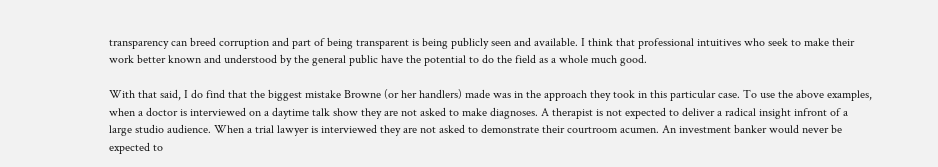transparency can breed corruption and part of being transparent is being publicly seen and available. I think that professional intuitives who seek to make their work better known and understood by the general public have the potential to do the field as a whole much good.

With that said, I do find that the biggest mistake Browne (or her handlers) made was in the approach they took in this particular case. To use the above examples, when a doctor is interviewed on a daytime talk show they are not asked to make diagnoses. A therapist is not expected to deliver a radical insight infront of a large studio audience. When a trial lawyer is interviewed they are not asked to demonstrate their courtroom acumen. An investment banker would never be expected to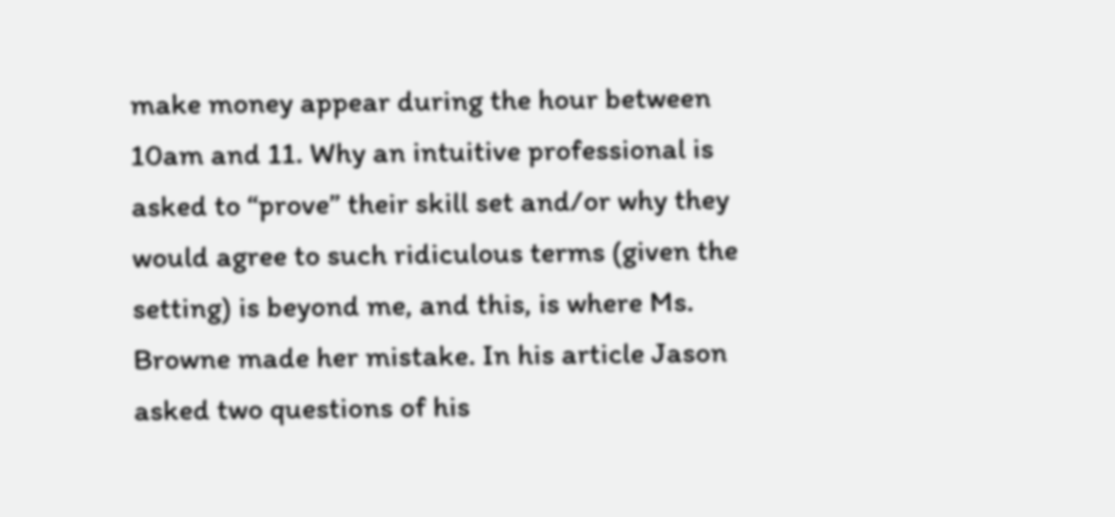make money appear during the hour between 10am and 11. Why an intuitive professional is asked to “prove” their skill set and/or why they would agree to such ridiculous terms (given the setting) is beyond me, and this, is where Ms. Browne made her mistake. In his article Jason asked two questions of his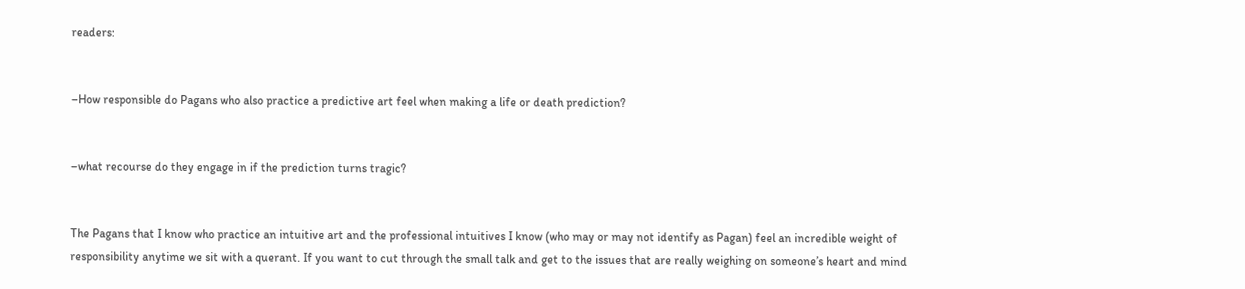readers:


–How responsible do Pagans who also practice a predictive art feel when making a life or death prediction?


–what recourse do they engage in if the prediction turns tragic?


The Pagans that I know who practice an intuitive art and the professional intuitives I know (who may or may not identify as Pagan) feel an incredible weight of responsibility anytime we sit with a querant. If you want to cut through the small talk and get to the issues that are really weighing on someone’s heart and mind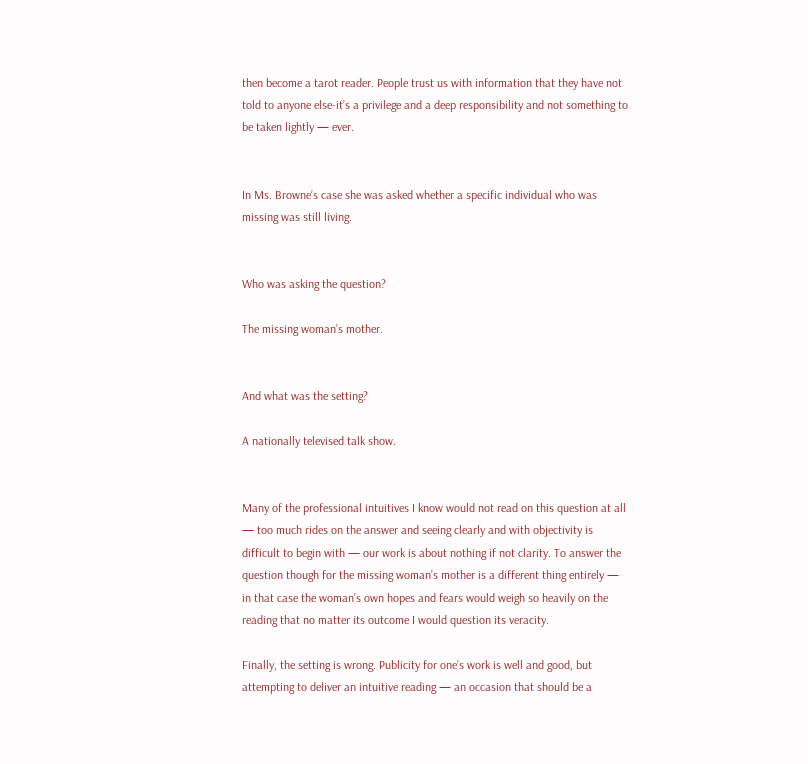then become a tarot reader. People trust us with information that they have not told to anyone else-it’s a privilege and a deep responsibility and not something to be taken lightly — ever.


In Ms. Browne’s case she was asked whether a specific individual who was missing was still living.


Who was asking the question?

The missing woman’s mother.


And what was the setting?

A nationally televised talk show.


Many of the professional intuitives I know would not read on this question at all — too much rides on the answer and seeing clearly and with objectivity is difficult to begin with — our work is about nothing if not clarity. To answer the question though for the missing woman’s mother is a different thing entirely — in that case the woman’s own hopes and fears would weigh so heavily on the reading that no matter its outcome I would question its veracity.

Finally, the setting is wrong. Publicity for one’s work is well and good, but attempting to deliver an intuitive reading — an occasion that should be a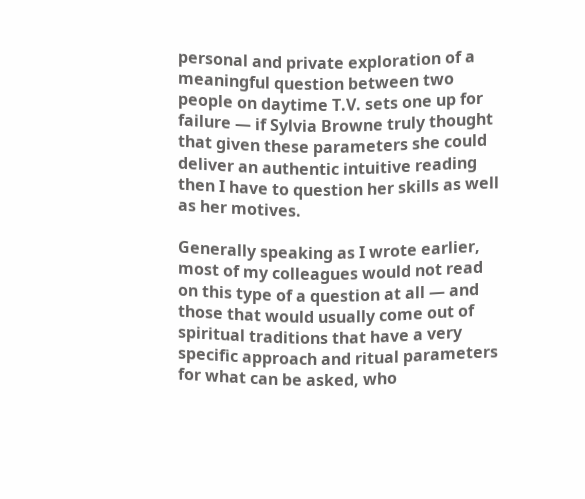personal and private exploration of a meaningful question between two people on daytime T.V. sets one up for failure — if Sylvia Browne truly thought that given these parameters she could deliver an authentic intuitive reading then I have to question her skills as well as her motives.

Generally speaking as I wrote earlier, most of my colleagues would not read on this type of a question at all — and those that would usually come out of spiritual traditions that have a very specific approach and ritual parameters for what can be asked, who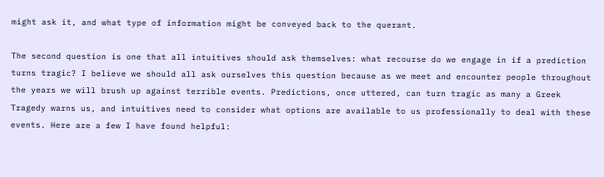might ask it, and what type of information might be conveyed back to the querant.

The second question is one that all intuitives should ask themselves: what recourse do we engage in if a prediction turns tragic? I believe we should all ask ourselves this question because as we meet and encounter people throughout the years we will brush up against terrible events. Predictions, once uttered, can turn tragic as many a Greek Tragedy warns us, and intuitives need to consider what options are available to us professionally to deal with these events. Here are a few I have found helpful: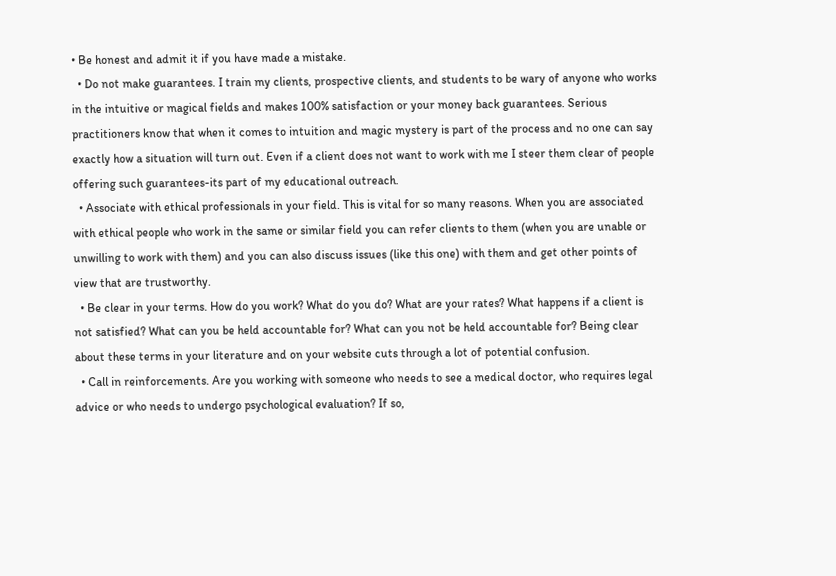• Be honest and admit it if you have made a mistake.
  • Do not make guarantees. I train my clients, prospective clients, and students to be wary of anyone who works in the intuitive or magical fields and makes 100% satisfaction or your money back guarantees. Serious practitioners know that when it comes to intuition and magic mystery is part of the process and no one can say exactly how a situation will turn out. Even if a client does not want to work with me I steer them clear of people offering such guarantees-its part of my educational outreach.
  • Associate with ethical professionals in your field. This is vital for so many reasons. When you are associated with ethical people who work in the same or similar field you can refer clients to them (when you are unable or unwilling to work with them) and you can also discuss issues (like this one) with them and get other points of view that are trustworthy.
  • Be clear in your terms. How do you work? What do you do? What are your rates? What happens if a client is not satisfied? What can you be held accountable for? What can you not be held accountable for? Being clear about these terms in your literature and on your website cuts through a lot of potential confusion.
  • Call in reinforcements. Are you working with someone who needs to see a medical doctor, who requires legal advice or who needs to undergo psychological evaluation? If so,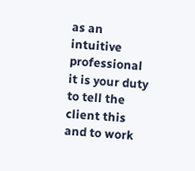as an intuitive professional it is your duty to tell the client this and to work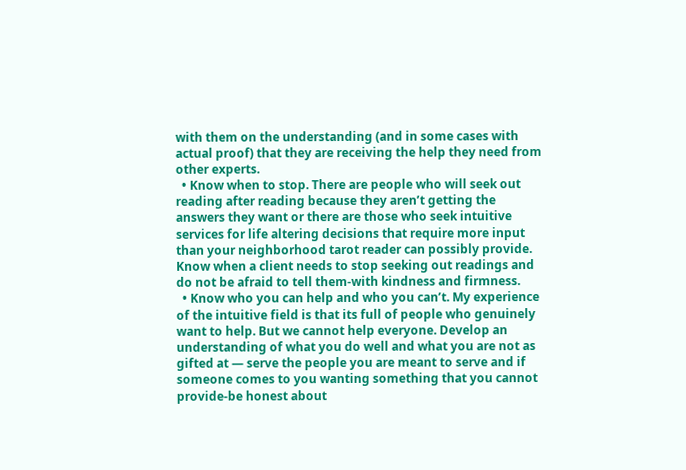with them on the understanding (and in some cases with actual proof) that they are receiving the help they need from other experts.
  • Know when to stop. There are people who will seek out reading after reading because they aren’t getting the answers they want or there are those who seek intuitive services for life altering decisions that require more input than your neighborhood tarot reader can possibly provide. Know when a client needs to stop seeking out readings and do not be afraid to tell them-with kindness and firmness.
  • Know who you can help and who you can’t. My experience of the intuitive field is that its full of people who genuinely want to help. But we cannot help everyone. Develop an understanding of what you do well and what you are not as gifted at — serve the people you are meant to serve and if someone comes to you wanting something that you cannot provide-be honest about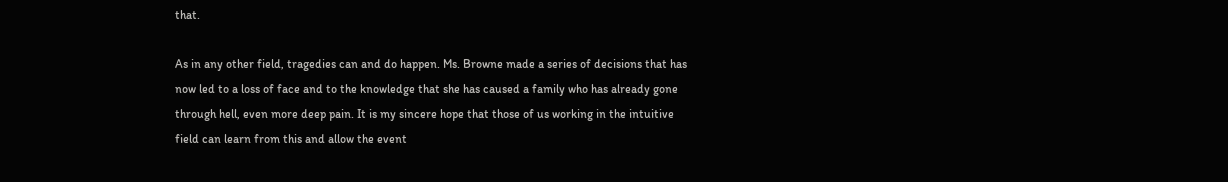that.

As in any other field, tragedies can and do happen. Ms. Browne made a series of decisions that has now led to a loss of face and to the knowledge that she has caused a family who has already gone through hell, even more deep pain. It is my sincere hope that those of us working in the intuitive field can learn from this and allow the event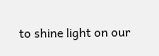to shine light on our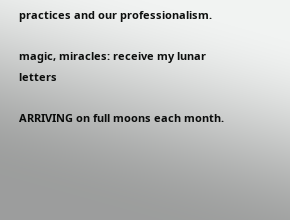practices and our professionalism.

magic, miracles: receive my lunar letters

ARRIVING on full moons each month.